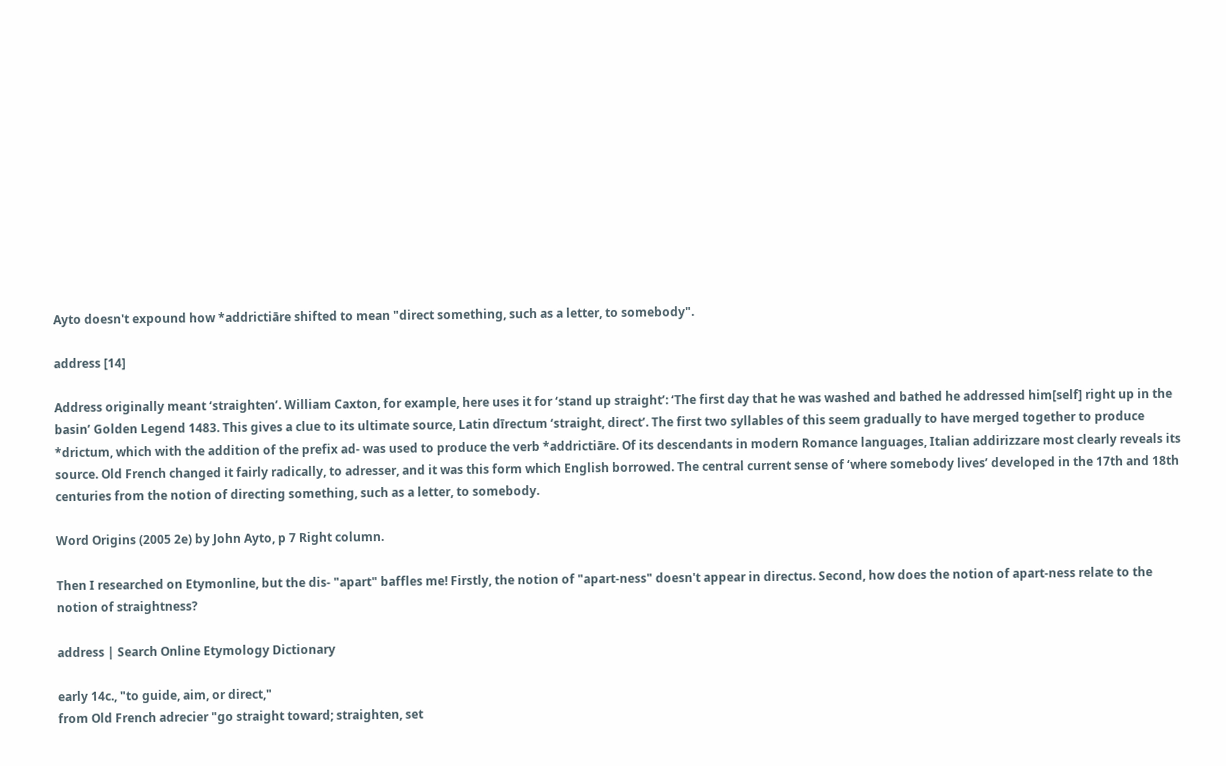Ayto doesn't expound how *addrictiāre shifted to mean "direct something, such as a letter, to somebody".

address [14]

Address originally meant ‘straighten’. William Caxton, for example, here uses it for ‘stand up straight’: ‘The first day that he was washed and bathed he addressed him[self] right up in the basin’ Golden Legend 1483. This gives a clue to its ultimate source, Latin dīrectum ‘straight, direct’. The first two syllables of this seem gradually to have merged together to produce *drictum, which with the addition of the prefix ad- was used to produce the verb *addrictiāre. Of its descendants in modern Romance languages, Italian addirizzare most clearly reveals its source. Old French changed it fairly radically, to adresser, and it was this form which English borrowed. The central current sense of ‘where somebody lives’ developed in the 17th and 18th centuries from the notion of directing something, such as a letter, to somebody.

Word Origins (2005 2e) by John Ayto, p 7 Right column.

Then I researched on Etymonline, but the dis- "apart" baffles me! Firstly, the notion of "apart-ness" doesn't appear in directus. Second, how does the notion of apart-ness relate to the notion of straightness?

address | Search Online Etymology Dictionary

early 14c., "to guide, aim, or direct,"
from Old French adrecier "go straight toward; straighten, set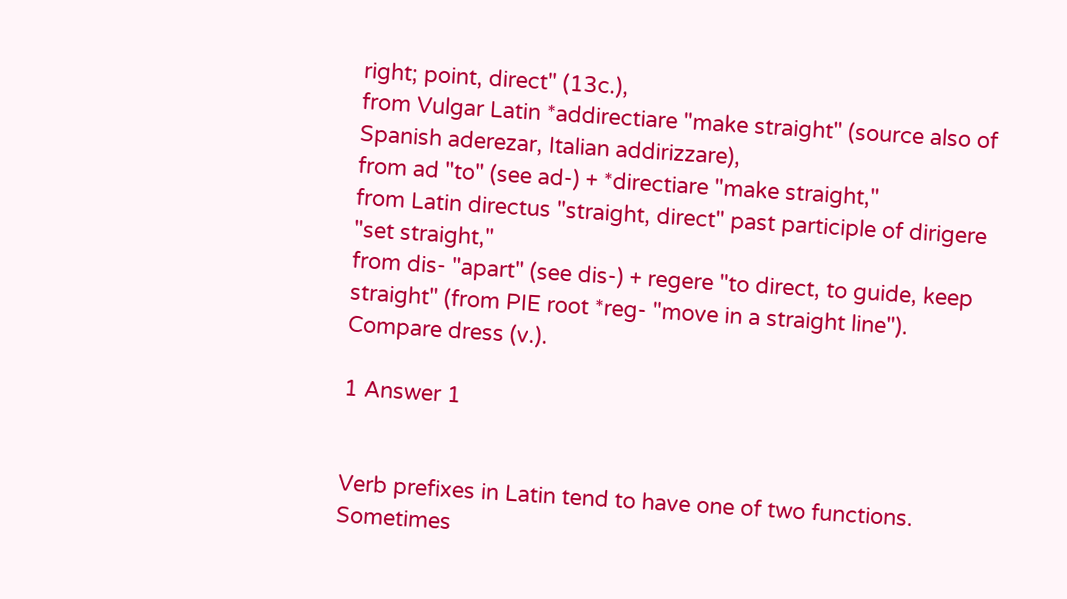right; point, direct" (13c.),
from Vulgar Latin *addirectiare "make straight" (source also of Spanish aderezar, Italian addirizzare),
from ad "to" (see ad-) + *directiare "make straight,"
from Latin directus "straight, direct" past participle of dirigere "set straight,"
from dis- "apart" (see dis-) + regere "to direct, to guide, keep straight" (from PIE root *reg- "move in a straight line"). Compare dress (v.).

1 Answer 1


Verb prefixes in Latin tend to have one of two functions. Sometimes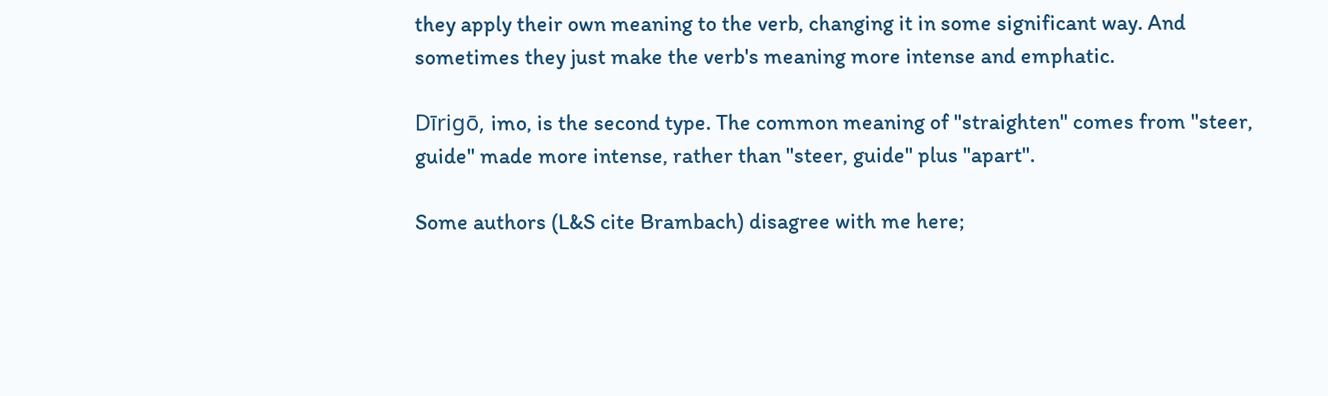they apply their own meaning to the verb, changing it in some significant way. And sometimes they just make the verb's meaning more intense and emphatic.

Dīrigō, imo, is the second type. The common meaning of "straighten" comes from "steer, guide" made more intense, rather than "steer, guide" plus "apart".

Some authors (L&S cite Brambach) disagree with me here;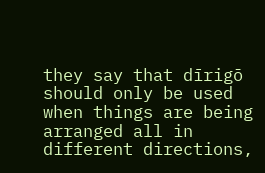they say that dīrigō should only be used when things are being arranged all in different directions,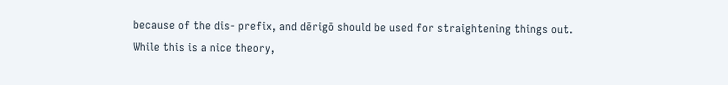because of the dis- prefix, and dērigō should be used for straightening things out. While this is a nice theory,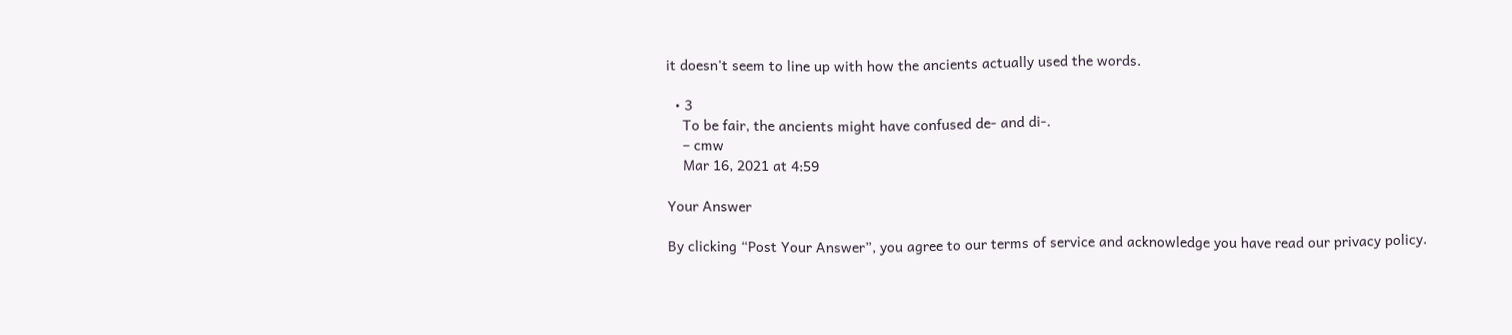it doesn't seem to line up with how the ancients actually used the words.

  • 3
    To be fair, the ancients might have confused de- and di-.
    – cmw
    Mar 16, 2021 at 4:59

Your Answer

By clicking “Post Your Answer”, you agree to our terms of service and acknowledge you have read our privacy policy.